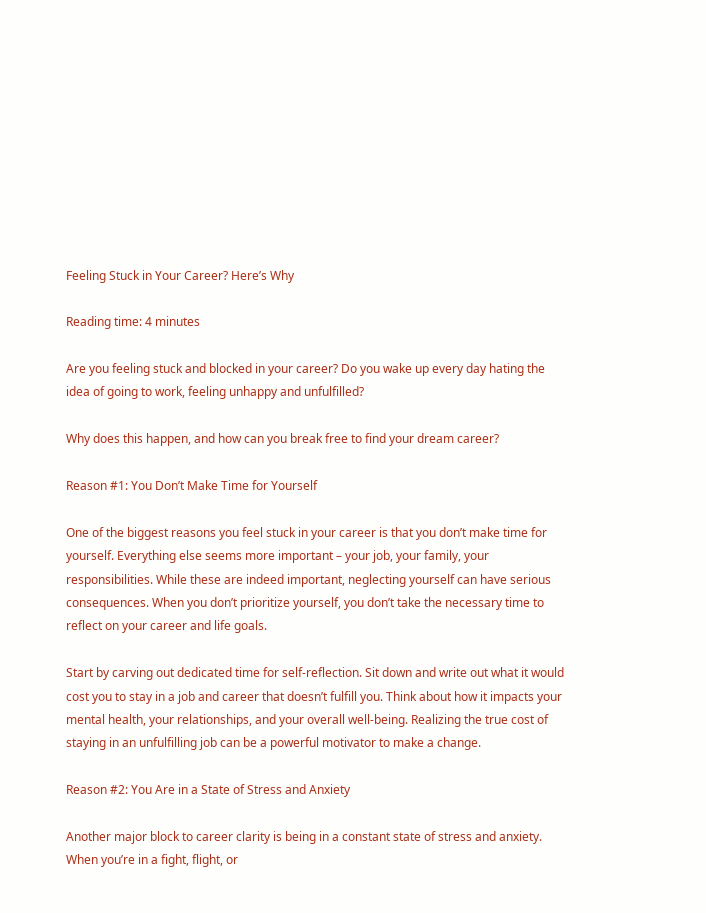Feeling Stuck in Your Career? Here’s Why

Reading time: 4 minutes

Are you feeling stuck and blocked in your career? Do you wake up every day hating the idea of going to work, feeling unhappy and unfulfilled?

Why does this happen, and how can you break free to find your dream career?

Reason #1: You Don’t Make Time for Yourself

One of the biggest reasons you feel stuck in your career is that you don’t make time for yourself. Everything else seems more important – your job, your family, your responsibilities. While these are indeed important, neglecting yourself can have serious consequences. When you don’t prioritize yourself, you don’t take the necessary time to reflect on your career and life goals.

Start by carving out dedicated time for self-reflection. Sit down and write out what it would cost you to stay in a job and career that doesn’t fulfill you. Think about how it impacts your mental health, your relationships, and your overall well-being. Realizing the true cost of staying in an unfulfilling job can be a powerful motivator to make a change.

Reason #2: You Are in a State of Stress and Anxiety

Another major block to career clarity is being in a constant state of stress and anxiety. When you’re in a fight, flight, or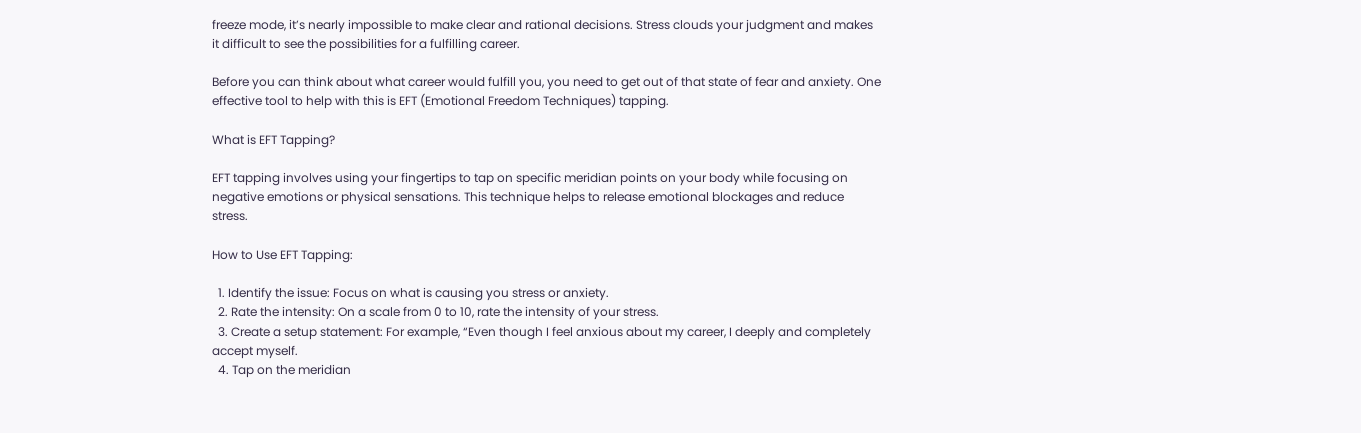freeze mode, it’s nearly impossible to make clear and rational decisions. Stress clouds your judgment and makes it difficult to see the possibilities for a fulfilling career.

Before you can think about what career would fulfill you, you need to get out of that state of fear and anxiety. One effective tool to help with this is EFT (Emotional Freedom Techniques) tapping.

What is EFT Tapping?

EFT tapping involves using your fingertips to tap on specific meridian points on your body while focusing on negative emotions or physical sensations. This technique helps to release emotional blockages and reduce stress.

How to Use EFT Tapping:

  1. Identify the issue: Focus on what is causing you stress or anxiety.
  2. Rate the intensity: On a scale from 0 to 10, rate the intensity of your stress.
  3. Create a setup statement: For example, “Even though I feel anxious about my career, I deeply and completely accept myself.
  4. Tap on the meridian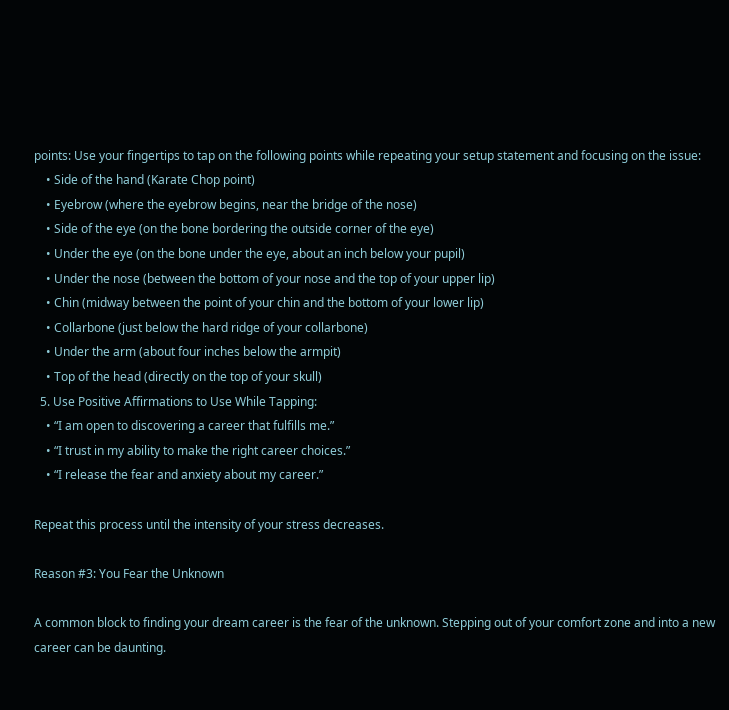points: Use your fingertips to tap on the following points while repeating your setup statement and focusing on the issue:
    • Side of the hand (Karate Chop point)
    • Eyebrow (where the eyebrow begins, near the bridge of the nose)
    • Side of the eye (on the bone bordering the outside corner of the eye)
    • Under the eye (on the bone under the eye, about an inch below your pupil)
    • Under the nose (between the bottom of your nose and the top of your upper lip)
    • Chin (midway between the point of your chin and the bottom of your lower lip)
    • Collarbone (just below the hard ridge of your collarbone)
    • Under the arm (about four inches below the armpit)
    • Top of the head (directly on the top of your skull)
  5. Use Positive Affirmations to Use While Tapping:
    • “I am open to discovering a career that fulfills me.”
    • “I trust in my ability to make the right career choices.”
    • “I release the fear and anxiety about my career.”

Repeat this process until the intensity of your stress decreases.

Reason #3: You Fear the Unknown

A common block to finding your dream career is the fear of the unknown. Stepping out of your comfort zone and into a new career can be daunting.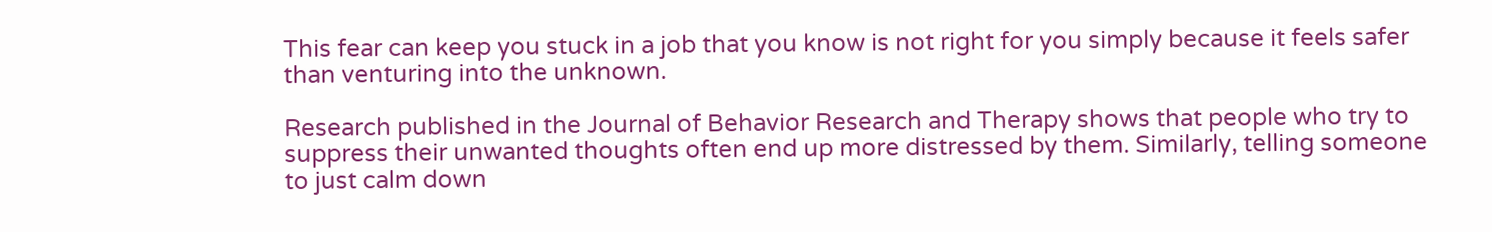This fear can keep you stuck in a job that you know is not right for you simply because it feels safer than venturing into the unknown.

Research published in the Journal of Behavior Research and Therapy shows that people who try to suppress their unwanted thoughts often end up more distressed by them. Similarly, telling someone to just calm down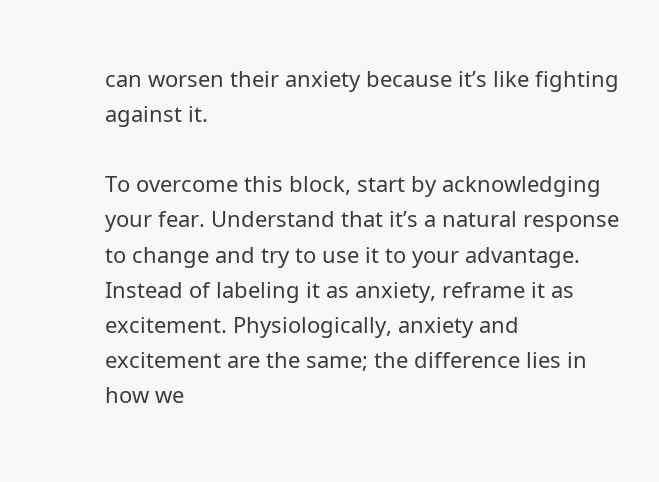can worsen their anxiety because it’s like fighting against it.

To overcome this block, start by acknowledging your fear. Understand that it’s a natural response to change and try to use it to your advantage. Instead of labeling it as anxiety, reframe it as excitement. Physiologically, anxiety and excitement are the same; the difference lies in how we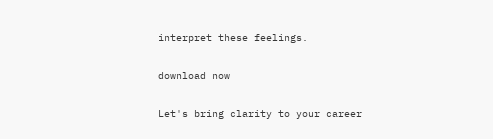interpret these feelings.

download now

Let's bring clarity to your career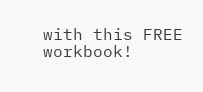with this FREE workbook!